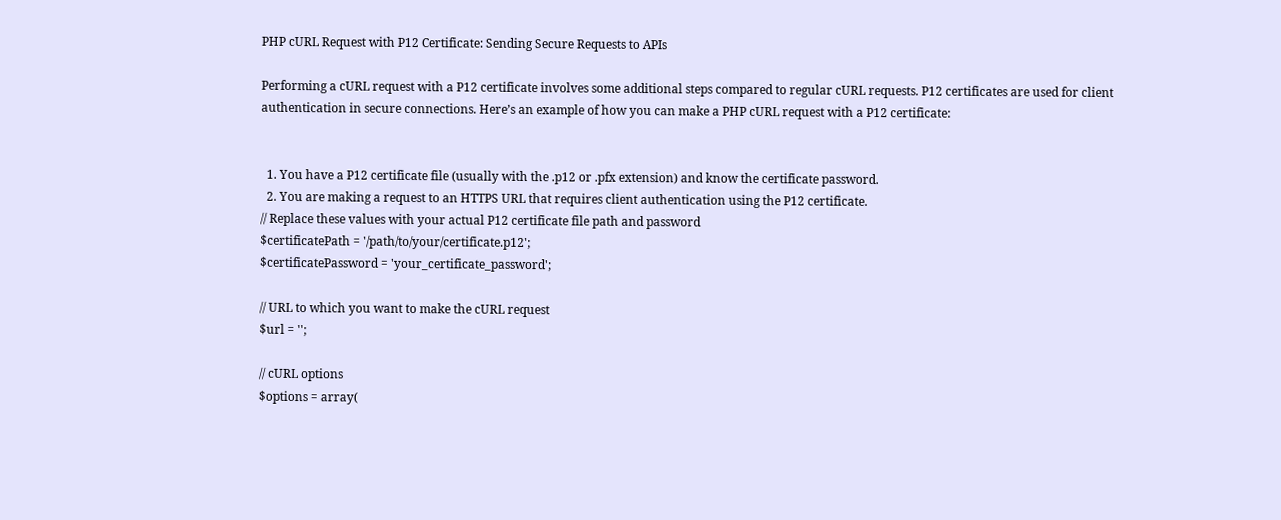PHP cURL Request with P12 Certificate: Sending Secure Requests to APIs

Performing a cURL request with a P12 certificate involves some additional steps compared to regular cURL requests. P12 certificates are used for client authentication in secure connections. Here’s an example of how you can make a PHP cURL request with a P12 certificate:


  1. You have a P12 certificate file (usually with the .p12 or .pfx extension) and know the certificate password.
  2. You are making a request to an HTTPS URL that requires client authentication using the P12 certificate.
// Replace these values with your actual P12 certificate file path and password
$certificatePath = '/path/to/your/certificate.p12';
$certificatePassword = 'your_certificate_password';

// URL to which you want to make the cURL request
$url = '';

// cURL options
$options = array(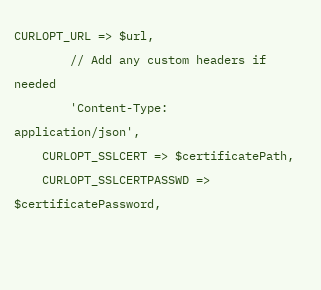CURLOPT_URL => $url,
        // Add any custom headers if needed
        'Content-Type: application/json',
    CURLOPT_SSLCERT => $certificatePath,
    CURLOPT_SSLCERTPASSWD => $certificatePassword,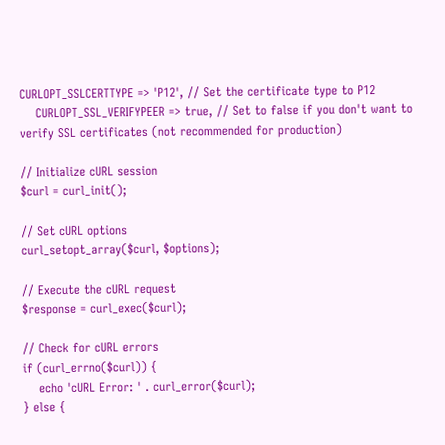CURLOPT_SSLCERTTYPE => 'P12', // Set the certificate type to P12
    CURLOPT_SSL_VERIFYPEER => true, // Set to false if you don't want to verify SSL certificates (not recommended for production)

// Initialize cURL session
$curl = curl_init();

// Set cURL options
curl_setopt_array($curl, $options);

// Execute the cURL request
$response = curl_exec($curl);

// Check for cURL errors
if (curl_errno($curl)) {
    echo 'cURL Error: ' . curl_error($curl);
} else {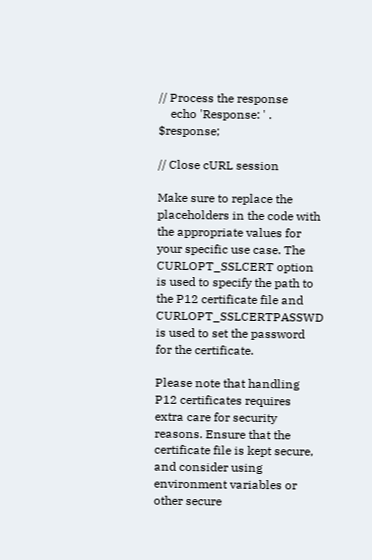// Process the response
    echo 'Response: ' . $response;

// Close cURL session

Make sure to replace the placeholders in the code with the appropriate values for your specific use case. The CURLOPT_SSLCERT option is used to specify the path to the P12 certificate file and CURLOPT_SSLCERTPASSWD is used to set the password for the certificate.

Please note that handling P12 certificates requires extra care for security reasons. Ensure that the certificate file is kept secure, and consider using environment variables or other secure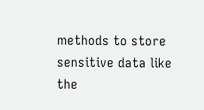methods to store sensitive data like the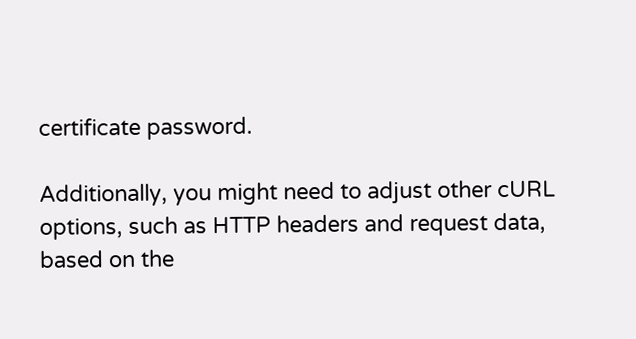certificate password.

Additionally, you might need to adjust other cURL options, such as HTTP headers and request data, based on the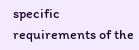specific requirements of the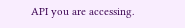API you are accessing.